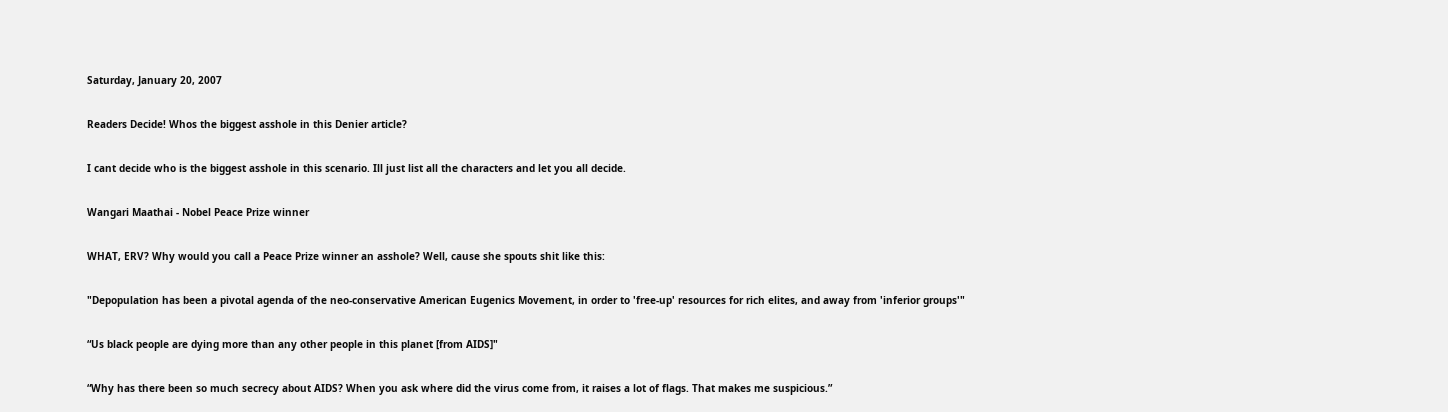Saturday, January 20, 2007

Readers Decide! Whos the biggest asshole in this Denier article?

I cant decide who is the biggest asshole in this scenario. Ill just list all the characters and let you all decide.

Wangari Maathai - Nobel Peace Prize winner

WHAT, ERV? Why would you call a Peace Prize winner an asshole? Well, cause she spouts shit like this:

"Depopulation has been a pivotal agenda of the neo-conservative American Eugenics Movement, in order to 'free-up' resources for rich elites, and away from 'inferior groups'"

“Us black people are dying more than any other people in this planet [from AIDS]"

“Why has there been so much secrecy about AIDS? When you ask where did the virus come from, it raises a lot of flags. That makes me suspicious.”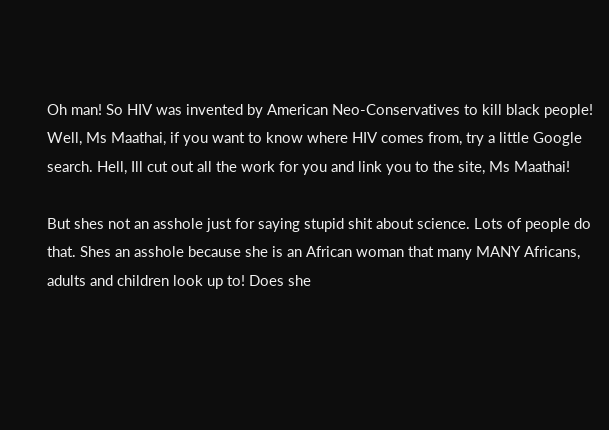Oh man! So HIV was invented by American Neo-Conservatives to kill black people!
Well, Ms Maathai, if you want to know where HIV comes from, try a little Google search. Hell, Ill cut out all the work for you and link you to the site, Ms Maathai!

But shes not an asshole just for saying stupid shit about science. Lots of people do that. Shes an asshole because she is an African woman that many MANY Africans, adults and children look up to! Does she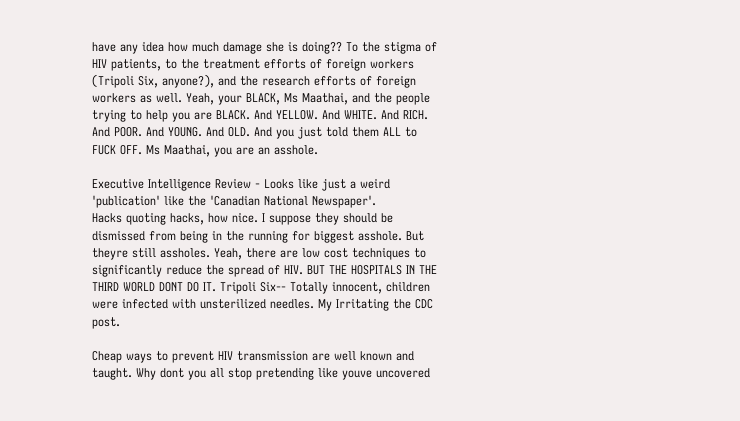have any idea how much damage she is doing?? To the stigma of HIV patients, to the treatment efforts of foreign workers (Tripoli Six, anyone?), and the research efforts of foreign workers as well. Yeah, your BLACK, Ms Maathai, and the people trying to help you are BLACK. And YELLOW. And WHITE. And RICH. And POOR. And YOUNG. And OLD. And you just told them ALL to FUCK OFF. Ms Maathai, you are an asshole.

Executive Intelligence Review - Looks like just a weird 'publication' like the 'Canadian National Newspaper'.
Hacks quoting hacks, how nice. I suppose they should be dismissed from being in the running for biggest asshole. But theyre still assholes. Yeah, there are low cost techniques to significantly reduce the spread of HIV. BUT THE HOSPITALS IN THE THIRD WORLD DONT DO IT. Tripoli Six-- Totally innocent, children were infected with unsterilized needles. My Irritating the CDC post.

Cheap ways to prevent HIV transmission are well known and taught. Why dont you all stop pretending like youve uncovered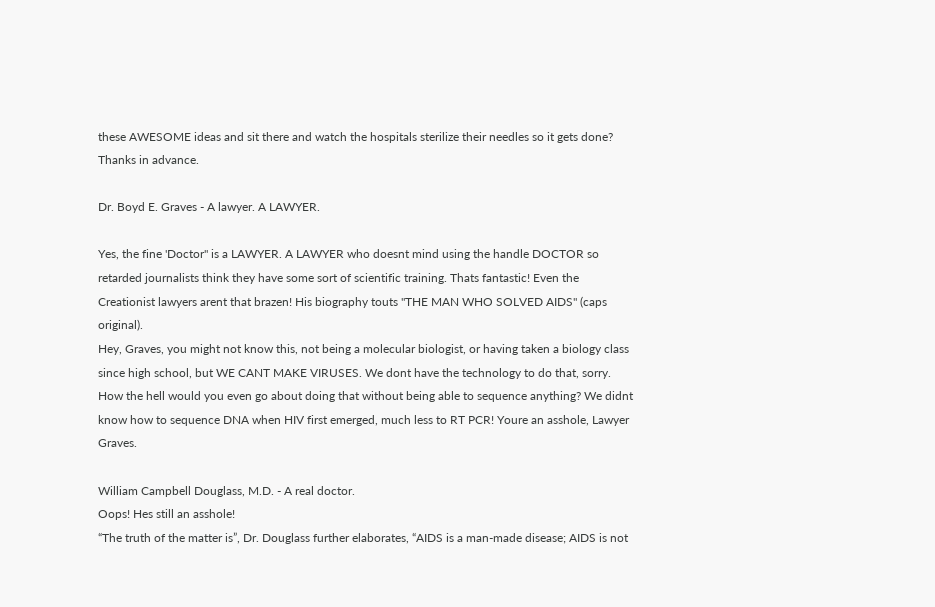these AWESOME ideas and sit there and watch the hospitals sterilize their needles so it gets done? Thanks in advance.

Dr. Boyd E. Graves - A lawyer. A LAWYER.

Yes, the fine 'Doctor" is a LAWYER. A LAWYER who doesnt mind using the handle DOCTOR so retarded journalists think they have some sort of scientific training. Thats fantastic! Even the Creationist lawyers arent that brazen! His biography touts "THE MAN WHO SOLVED AIDS" (caps original).
Hey, Graves, you might not know this, not being a molecular biologist, or having taken a biology class since high school, but WE CANT MAKE VIRUSES. We dont have the technology to do that, sorry. How the hell would you even go about doing that without being able to sequence anything? We didnt know how to sequence DNA when HIV first emerged, much less to RT PCR! Youre an asshole, Lawyer Graves.

William Campbell Douglass, M.D. - A real doctor.
Oops! Hes still an asshole!
“The truth of the matter is”, Dr. Douglass further elaborates, “AIDS is a man-made disease; AIDS is not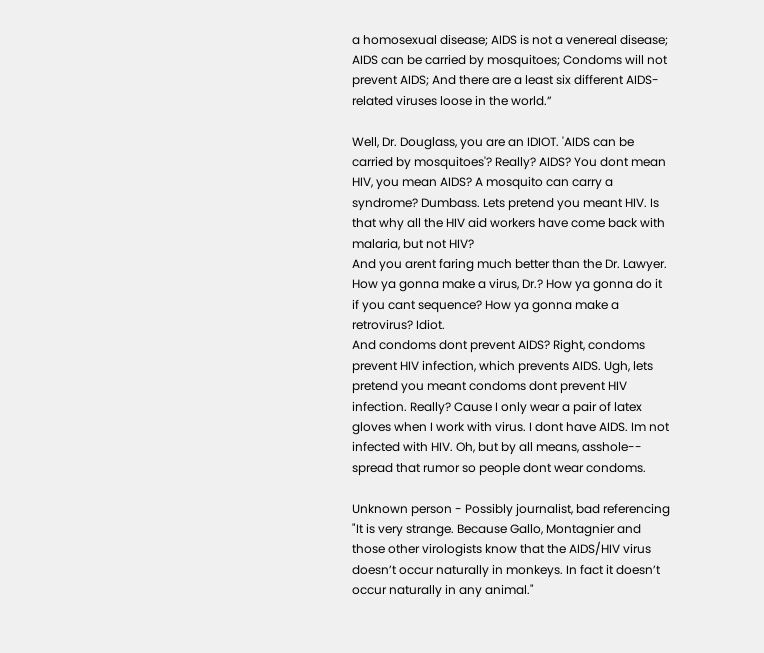a homosexual disease; AIDS is not a venereal disease; AIDS can be carried by mosquitoes; Condoms will not prevent AIDS; And there are a least six different AIDS-related viruses loose in the world.”

Well, Dr. Douglass, you are an IDIOT. 'AIDS can be carried by mosquitoes'? Really? AIDS? You dont mean HIV, you mean AIDS? A mosquito can carry a syndrome? Dumbass. Lets pretend you meant HIV. Is that why all the HIV aid workers have come back with malaria, but not HIV?
And you arent faring much better than the Dr. Lawyer. How ya gonna make a virus, Dr.? How ya gonna do it if you cant sequence? How ya gonna make a retrovirus? Idiot.
And condoms dont prevent AIDS? Right, condoms prevent HIV infection, which prevents AIDS. Ugh, lets pretend you meant condoms dont prevent HIV infection. Really? Cause I only wear a pair of latex gloves when I work with virus. I dont have AIDS. Im not infected with HIV. Oh, but by all means, asshole-- spread that rumor so people dont wear condoms.

Unknown person - Possibly journalist, bad referencing
"It is very strange. Because Gallo, Montagnier and those other virologists know that the AIDS/HIV virus doesn’t occur naturally in monkeys. In fact it doesn’t occur naturally in any animal."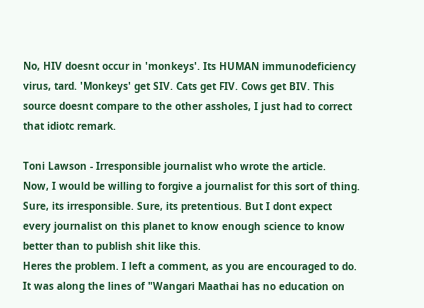No, HIV doesnt occur in 'monkeys'. Its HUMAN immunodeficiency virus, tard. 'Monkeys' get SIV. Cats get FIV. Cows get BIV. This source doesnt compare to the other assholes, I just had to correct that idiotc remark.

Toni Lawson - Irresponsible journalist who wrote the article.
Now, I would be willing to forgive a journalist for this sort of thing. Sure, its irresponsible. Sure, its pretentious. But I dont expect every journalist on this planet to know enough science to know better than to publish shit like this.
Heres the problem. I left a comment, as you are encouraged to do. It was along the lines of "Wangari Maathai has no education on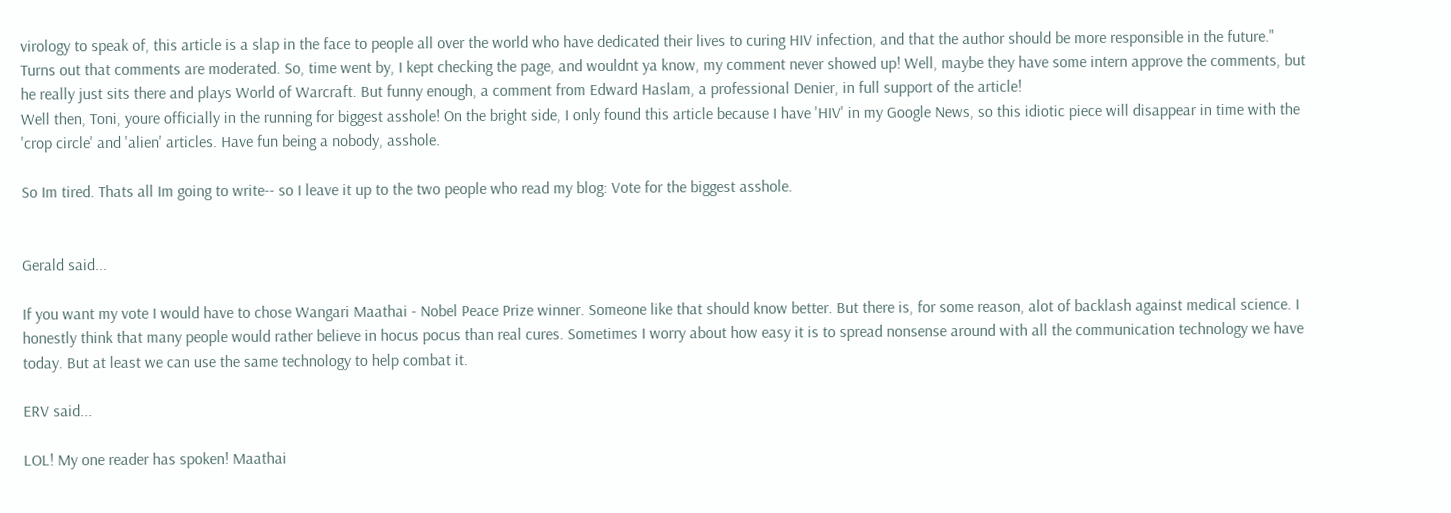virology to speak of, this article is a slap in the face to people all over the world who have dedicated their lives to curing HIV infection, and that the author should be more responsible in the future."
Turns out that comments are moderated. So, time went by, I kept checking the page, and wouldnt ya know, my comment never showed up! Well, maybe they have some intern approve the comments, but he really just sits there and plays World of Warcraft. But funny enough, a comment from Edward Haslam, a professional Denier, in full support of the article!
Well then, Toni, youre officially in the running for biggest asshole! On the bright side, I only found this article because I have 'HIV' in my Google News, so this idiotic piece will disappear in time with the 'crop circle' and 'alien' articles. Have fun being a nobody, asshole.

So Im tired. Thats all Im going to write-- so I leave it up to the two people who read my blog: Vote for the biggest asshole.


Gerald said...

If you want my vote I would have to chose Wangari Maathai - Nobel Peace Prize winner. Someone like that should know better. But there is, for some reason, alot of backlash against medical science. I honestly think that many people would rather believe in hocus pocus than real cures. Sometimes I worry about how easy it is to spread nonsense around with all the communication technology we have today. But at least we can use the same technology to help combat it.

ERV said...

LOL! My one reader has spoken! Maathai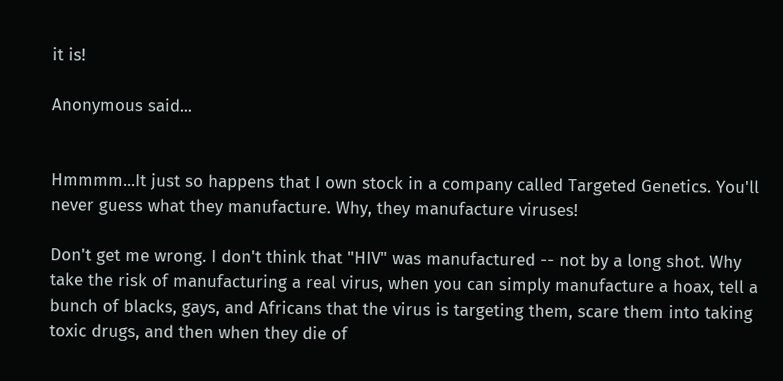it is!

Anonymous said...


Hmmmm...It just so happens that I own stock in a company called Targeted Genetics. You'll never guess what they manufacture. Why, they manufacture viruses!

Don't get me wrong. I don't think that "HIV" was manufactured -- not by a long shot. Why take the risk of manufacturing a real virus, when you can simply manufacture a hoax, tell a bunch of blacks, gays, and Africans that the virus is targeting them, scare them into taking toxic drugs, and then when they die of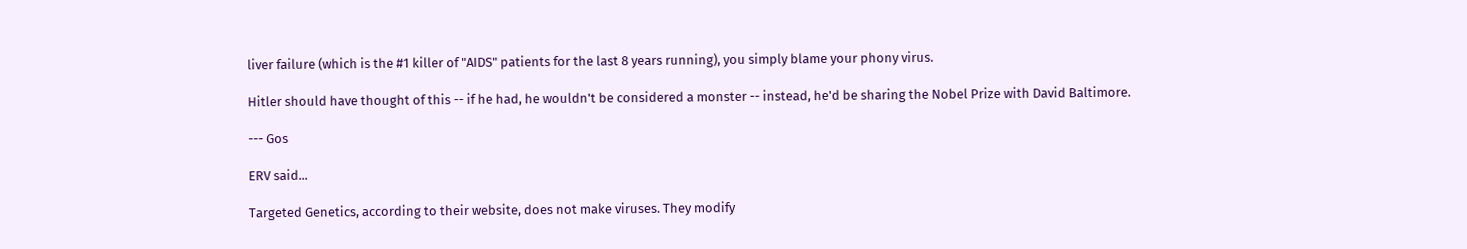liver failure (which is the #1 killer of "AIDS" patients for the last 8 years running), you simply blame your phony virus.

Hitler should have thought of this -- if he had, he wouldn't be considered a monster -- instead, he'd be sharing the Nobel Prize with David Baltimore.

--- Gos

ERV said...

Targeted Genetics, according to their website, does not make viruses. They modify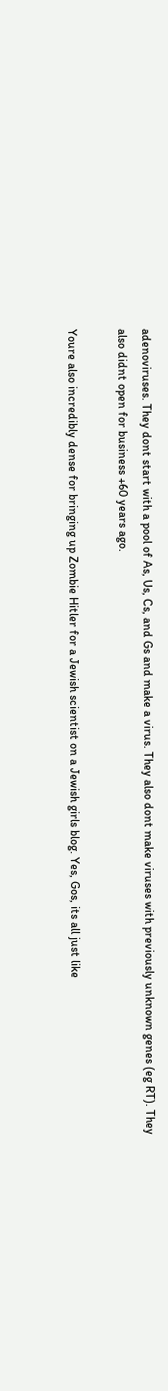adenoviruses. They dont start with a pool of As, Us, Cs, and Gs and make a virus. They also dont make viruses with previously unknown genes (eg RT). They also didnt open for business +60 years ago.

Youre also incredibly dense for bringing up Zombie Hitler for a Jewish scientist on a Jewish girls blog. Yes, Gos, its all just like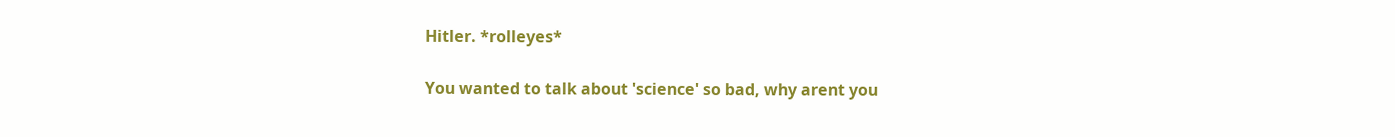Hitler. *rolleyes*

You wanted to talk about 'science' so bad, why arent you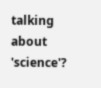talking about 'science'?